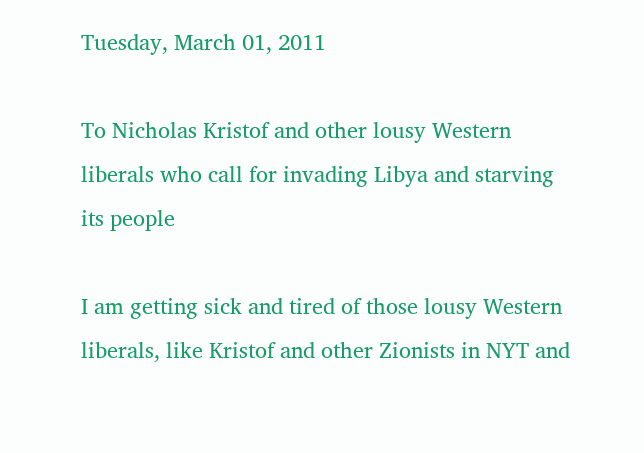Tuesday, March 01, 2011

To Nicholas Kristof and other lousy Western liberals who call for invading Libya and starving its people

I am getting sick and tired of those lousy Western liberals, like Kristof and other Zionists in NYT and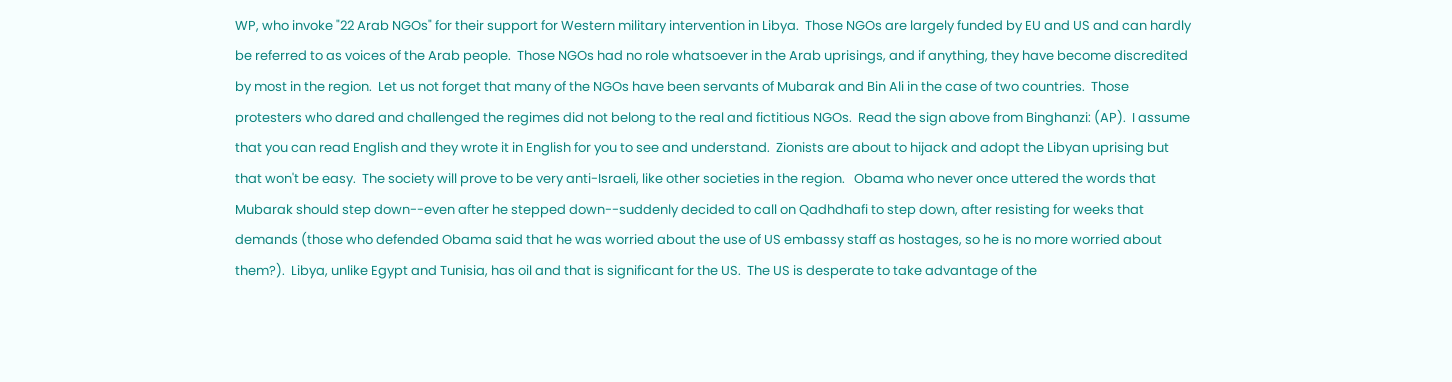WP, who invoke "22 Arab NGOs" for their support for Western military intervention in Libya.  Those NGOs are largely funded by EU and US and can hardly be referred to as voices of the Arab people.  Those NGOs had no role whatsoever in the Arab uprisings, and if anything, they have become discredited by most in the region.  Let us not forget that many of the NGOs have been servants of Mubarak and Bin Ali in the case of two countries.  Those protesters who dared and challenged the regimes did not belong to the real and fictitious NGOs.  Read the sign above from Binghanzi: (AP).  I assume that you can read English and they wrote it in English for you to see and understand.  Zionists are about to hijack and adopt the Libyan uprising but that won't be easy.  The society will prove to be very anti-Israeli, like other societies in the region.   Obama who never once uttered the words that Mubarak should step down--even after he stepped down--suddenly decided to call on Qadhdhafi to step down, after resisting for weeks that demands (those who defended Obama said that he was worried about the use of US embassy staff as hostages, so he is no more worried about them?).  Libya, unlike Egypt and Tunisia, has oil and that is significant for the US.  The US is desperate to take advantage of the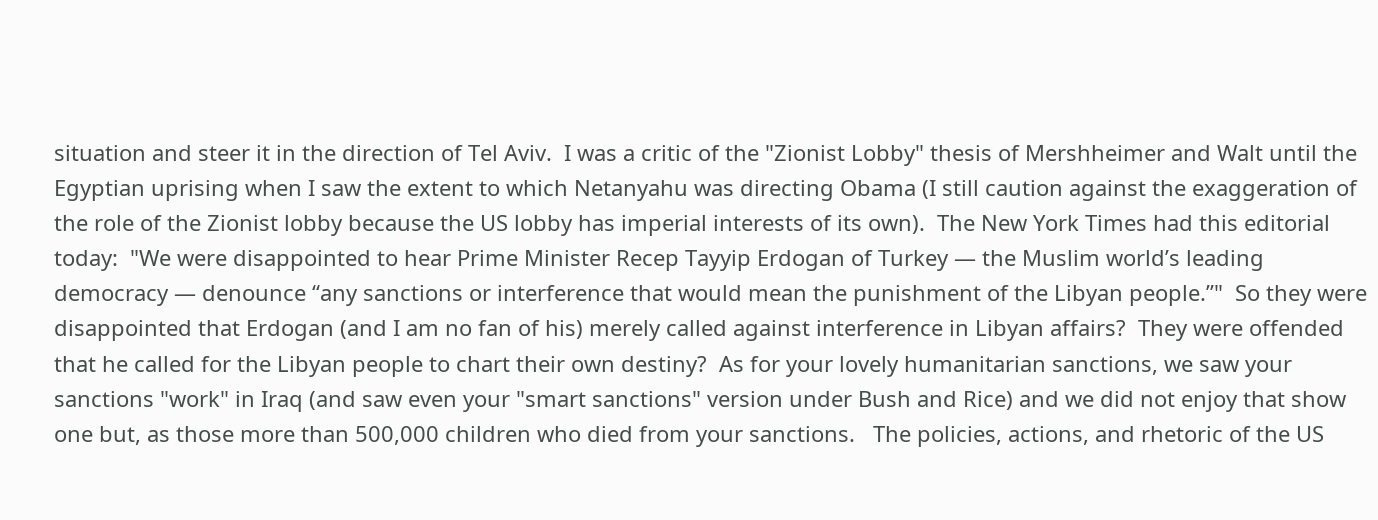situation and steer it in the direction of Tel Aviv.  I was a critic of the "Zionist Lobby" thesis of Mershheimer and Walt until the Egyptian uprising when I saw the extent to which Netanyahu was directing Obama (I still caution against the exaggeration of the role of the Zionist lobby because the US lobby has imperial interests of its own).  The New York Times had this editorial today:  "We were disappointed to hear Prime Minister Recep Tayyip Erdogan of Turkey — the Muslim world’s leading democracy — denounce “any sanctions or interference that would mean the punishment of the Libyan people.”"  So they were disappointed that Erdogan (and I am no fan of his) merely called against interference in Libyan affairs?  They were offended that he called for the Libyan people to chart their own destiny?  As for your lovely humanitarian sanctions, we saw your sanctions "work" in Iraq (and saw even your "smart sanctions" version under Bush and Rice) and we did not enjoy that show one but, as those more than 500,000 children who died from your sanctions.   The policies, actions, and rhetoric of the US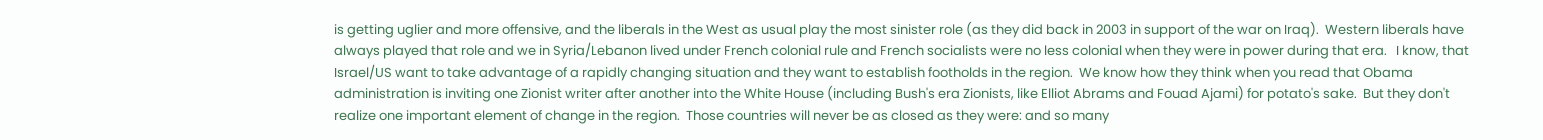is getting uglier and more offensive, and the liberals in the West as usual play the most sinister role (as they did back in 2003 in support of the war on Iraq).  Western liberals have always played that role and we in Syria/Lebanon lived under French colonial rule and French socialists were no less colonial when they were in power during that era.   I know, that Israel/US want to take advantage of a rapidly changing situation and they want to establish footholds in the region.  We know how they think when you read that Obama administration is inviting one Zionist writer after another into the White House (including Bush's era Zionists, like Elliot Abrams and Fouad Ajami) for potato's sake.  But they don't realize one important element of change in the region.  Those countries will never be as closed as they were: and so many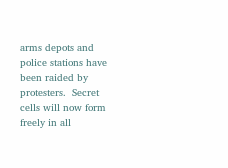arms depots and police stations have been raided by protesters.  Secret cells will now form freely in all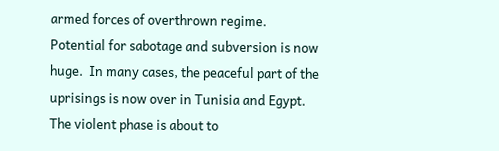armed forces of overthrown regime.  Potential for sabotage and subversion is now huge.  In many cases, the peaceful part of the uprisings is now over in Tunisia and Egypt.  The violent phase is about to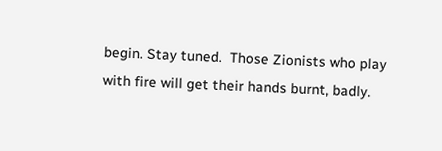begin. Stay tuned.  Those Zionists who play with fire will get their hands burnt, badly.